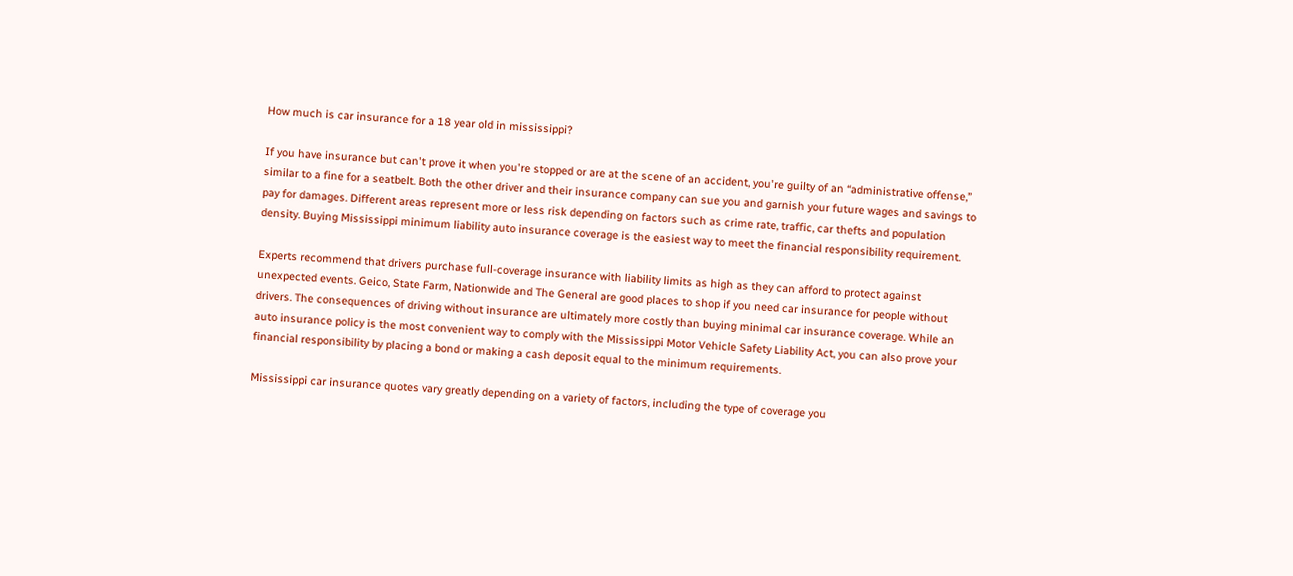How much is car insurance for a 18 year old in mississippi?

If you have insurance but can't prove it when you're stopped or are at the scene of an accident, you're guilty of an “administrative offense,” similar to a fine for a seatbelt. Both the other driver and their insurance company can sue you and garnish your future wages and savings to pay for damages. Different areas represent more or less risk depending on factors such as crime rate, traffic, car thefts and population density. Buying Mississippi minimum liability auto insurance coverage is the easiest way to meet the financial responsibility requirement.

Experts recommend that drivers purchase full-coverage insurance with liability limits as high as they can afford to protect against unexpected events. Geico, State Farm, Nationwide and The General are good places to shop if you need car insurance for people without drivers. The consequences of driving without insurance are ultimately more costly than buying minimal car insurance coverage. While an auto insurance policy is the most convenient way to comply with the Mississippi Motor Vehicle Safety Liability Act, you can also prove your financial responsibility by placing a bond or making a cash deposit equal to the minimum requirements.

Mississippi car insurance quotes vary greatly depending on a variety of factors, including the type of coverage you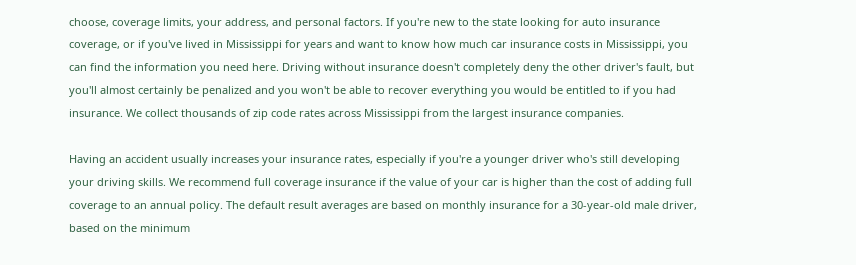choose, coverage limits, your address, and personal factors. If you're new to the state looking for auto insurance coverage, or if you've lived in Mississippi for years and want to know how much car insurance costs in Mississippi, you can find the information you need here. Driving without insurance doesn't completely deny the other driver's fault, but you'll almost certainly be penalized and you won't be able to recover everything you would be entitled to if you had insurance. We collect thousands of zip code rates across Mississippi from the largest insurance companies.

Having an accident usually increases your insurance rates, especially if you're a younger driver who's still developing your driving skills. We recommend full coverage insurance if the value of your car is higher than the cost of adding full coverage to an annual policy. The default result averages are based on monthly insurance for a 30-year-old male driver, based on the minimum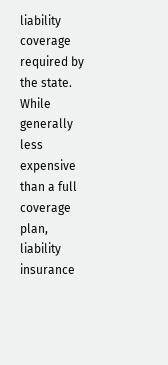liability coverage required by the state. While generally less expensive than a full coverage plan, liability insurance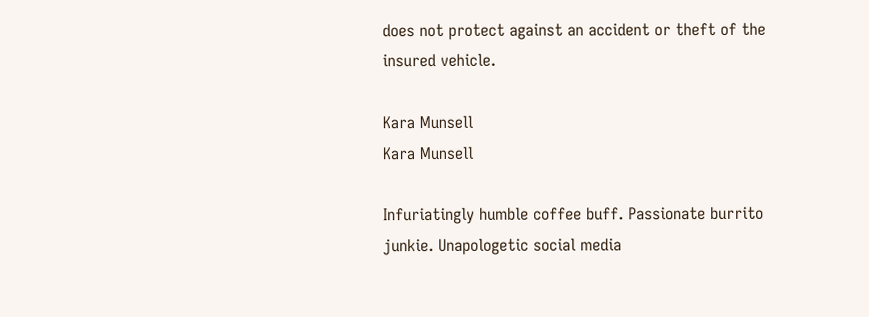does not protect against an accident or theft of the insured vehicle.

Kara Munsell
Kara Munsell

Infuriatingly humble coffee buff. Passionate burrito junkie. Unapologetic social media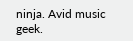ninja. Avid music geek.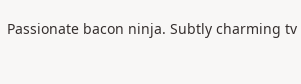Passionate bacon ninja. Subtly charming tv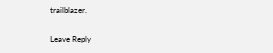trailblazer.

Leave Reply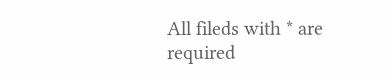All fileds with * are required